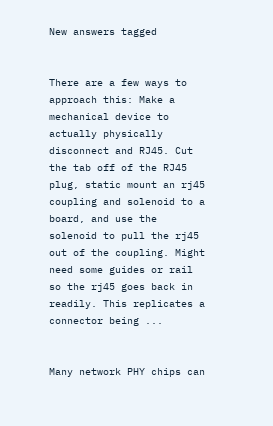New answers tagged


There are a few ways to approach this: Make a mechanical device to actually physically disconnect and RJ45. Cut the tab off of the RJ45 plug, static mount an rj45 coupling and solenoid to a board, and use the solenoid to pull the rj45 out of the coupling. Might need some guides or rail so the rj45 goes back in readily. This replicates a connector being ...


Many network PHY chips can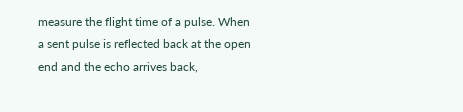measure the flight time of a pulse. When a sent pulse is reflected back at the open end and the echo arrives back,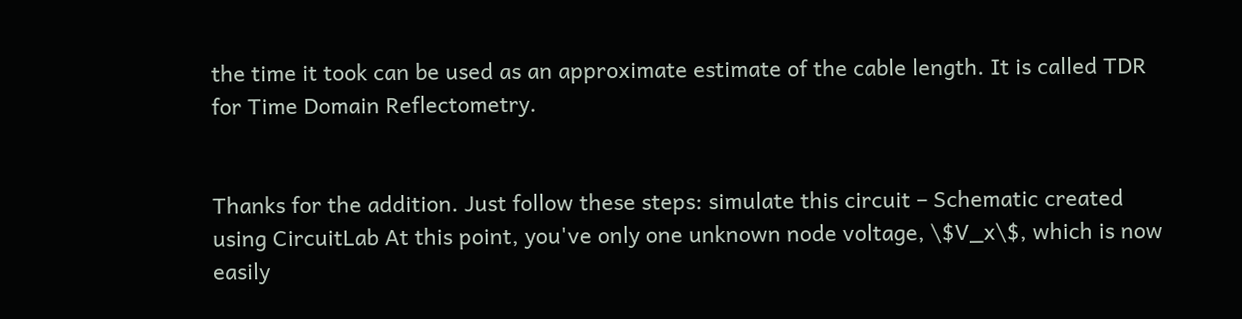the time it took can be used as an approximate estimate of the cable length. It is called TDR for Time Domain Reflectometry.


Thanks for the addition. Just follow these steps: simulate this circuit – Schematic created using CircuitLab At this point, you've only one unknown node voltage, \$V_x\$, which is now easily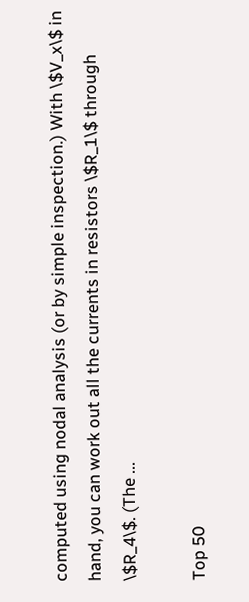computed using nodal analysis (or by simple inspection.) With \$V_x\$ in hand, you can work out all the currents in resistors \$R_1\$ through \$R_4\$. (The ...

Top 50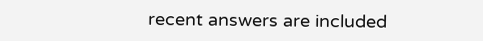recent answers are included